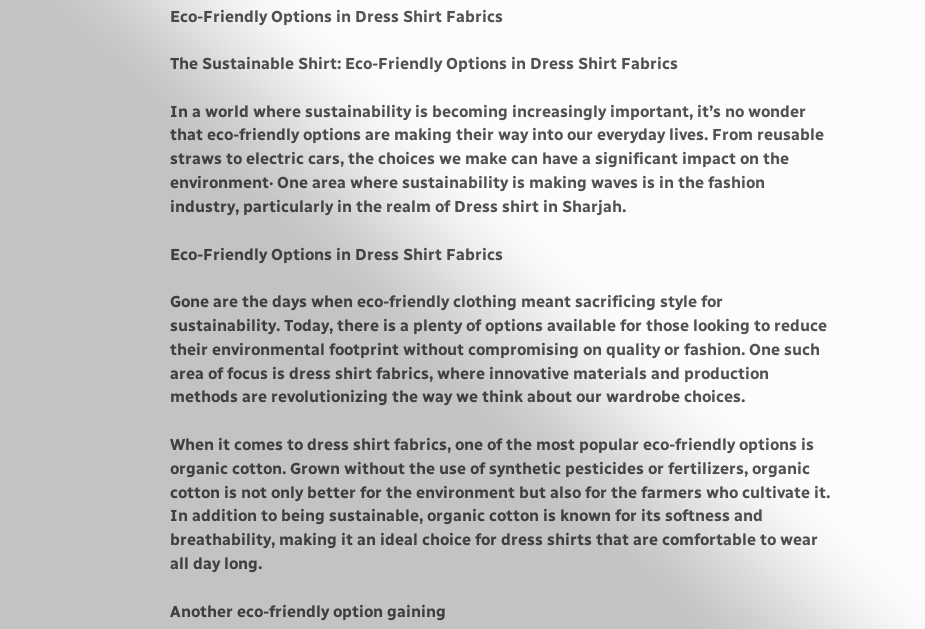Eco-Friendly Options in Dress Shirt Fabrics

The Sustainable Shirt: Eco-Friendly Options in Dress Shirt Fabrics

In a world where sustainability is becoming increasingly important, it’s no wonder that eco-friendly options are making their way into our everyday lives. From reusable straws to electric cars, the choices we make can have a significant impact on the environment· One area where sustainability is making waves is in the fashion industry, particularly in the realm of Dress shirt in Sharjah.

Eco-Friendly Options in Dress Shirt Fabrics

Gone are the days when eco-friendly clothing meant sacrificing style for sustainability. Today, there is a plenty of options available for those looking to reduce their environmental footprint without compromising on quality or fashion. One such area of focus is dress shirt fabrics, where innovative materials and production methods are revolutionizing the way we think about our wardrobe choices.

When it comes to dress shirt fabrics, one of the most popular eco-friendly options is organic cotton. Grown without the use of synthetic pesticides or fertilizers, organic cotton is not only better for the environment but also for the farmers who cultivate it. In addition to being sustainable, organic cotton is known for its softness and breathability, making it an ideal choice for dress shirts that are comfortable to wear all day long.

Another eco-friendly option gaining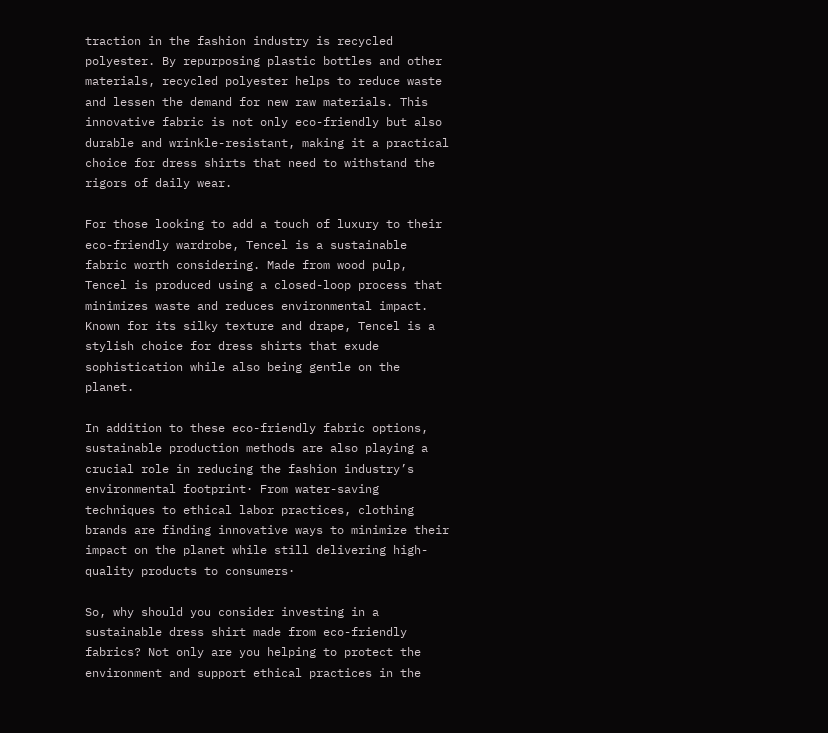traction in the fashion industry is recycled polyester. By repurposing plastic bottles and other materials, recycled polyester helps to reduce waste and lessen the demand for new raw materials. This innovative fabric is not only eco-friendly but also durable and wrinkle-resistant, making it a practical choice for dress shirts that need to withstand the rigors of daily wear.

For those looking to add a touch of luxury to their eco-friendly wardrobe, Tencel is a sustainable fabric worth considering. Made from wood pulp, Tencel is produced using a closed-loop process that minimizes waste and reduces environmental impact. Known for its silky texture and drape, Tencel is a stylish choice for dress shirts that exude sophistication while also being gentle on the planet.

In addition to these eco-friendly fabric options, sustainable production methods are also playing a crucial role in reducing the fashion industry’s environmental footprint· From water-saving techniques to ethical labor practices, clothing brands are finding innovative ways to minimize their impact on the planet while still delivering high-quality products to consumers·

So, why should you consider investing in a sustainable dress shirt made from eco-friendly fabrics? Not only are you helping to protect the environment and support ethical practices in the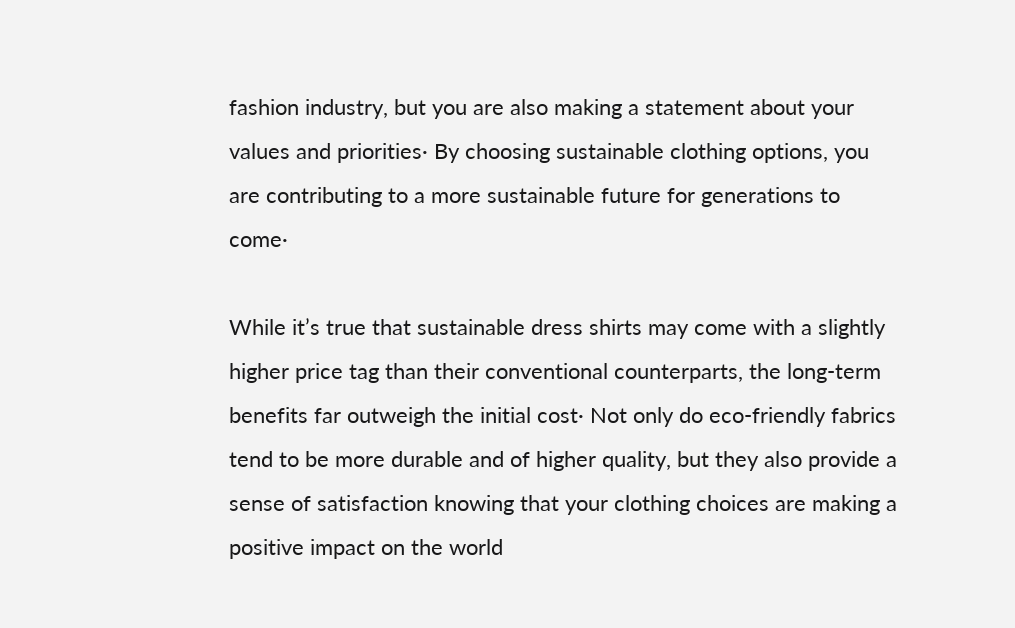fashion industry, but you are also making a statement about your values and priorities· By choosing sustainable clothing options, you are contributing to a more sustainable future for generations to come·

While it’s true that sustainable dress shirts may come with a slightly higher price tag than their conventional counterparts, the long-term benefits far outweigh the initial cost· Not only do eco-friendly fabrics tend to be more durable and of higher quality, but they also provide a sense of satisfaction knowing that your clothing choices are making a positive impact on the world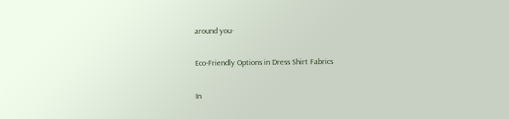around you·

Eco-Friendly Options in Dress Shirt Fabrics

In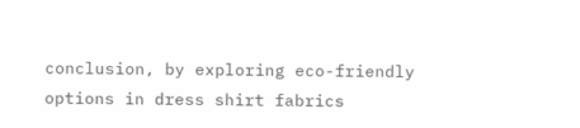conclusion, by exploring eco-friendly options in dress shirt fabrics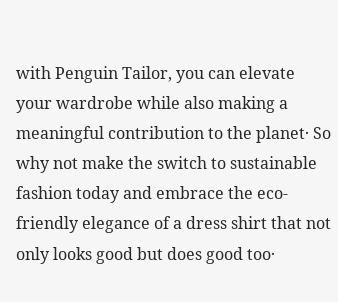with Penguin Tailor, you can elevate your wardrobe while also making a meaningful contribution to the planet· So why not make the switch to sustainable fashion today and embrace the eco-friendly elegance of a dress shirt that not only looks good but does good too·